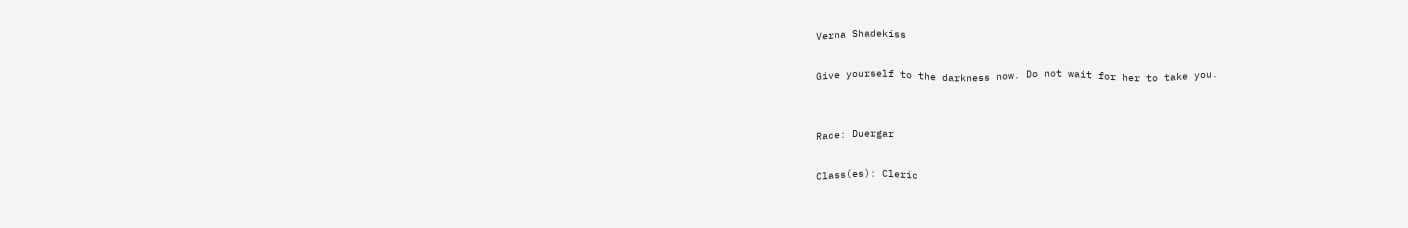Verna Shadekiss

Give yourself to the darkness now. Do not wait for her to take you.


Race: Duergar

Class(es): Cleric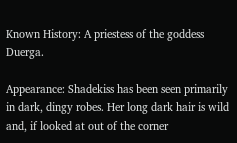Known History: A priestess of the goddess Duerga.

Appearance: Shadekiss has been seen primarily in dark, dingy robes. Her long dark hair is wild and, if looked at out of the corner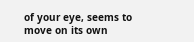of your eye, seems to move on its own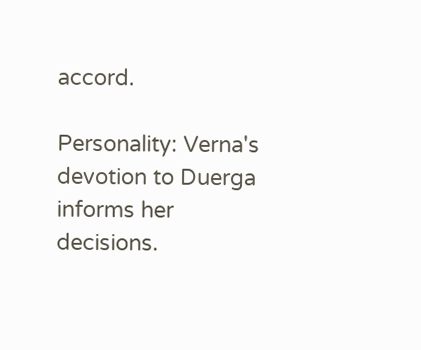accord.

Personality: Verna's devotion to Duerga informs her decisions.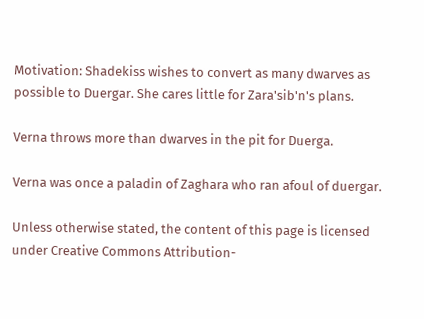Motivation: Shadekiss wishes to convert as many dwarves as possible to Duergar. She cares little for Zara'sib'n's plans.

Verna throws more than dwarves in the pit for Duerga.

Verna was once a paladin of Zaghara who ran afoul of duergar.

Unless otherwise stated, the content of this page is licensed under Creative Commons Attribution-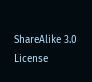ShareAlike 3.0 License